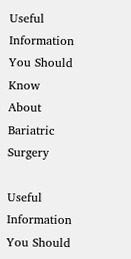Useful Information You Should Know About Bariatric Surgery

Useful Information You Should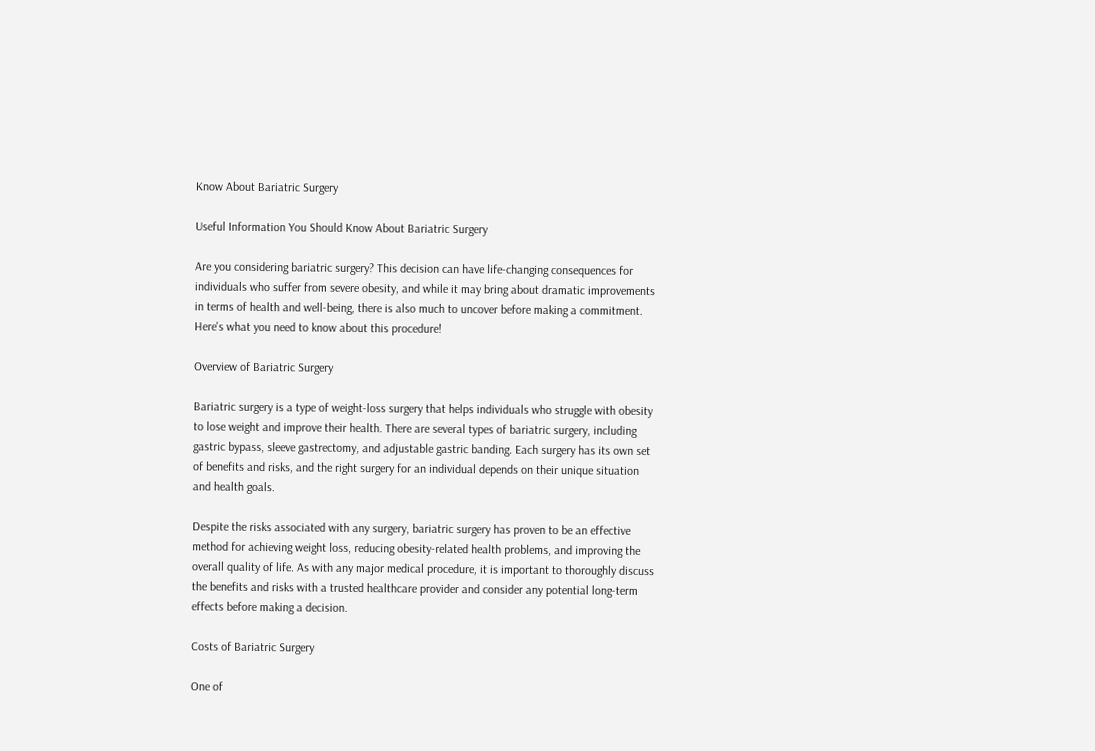Know About Bariatric Surgery

Useful Information You Should Know About Bariatric Surgery

Are you considering bariatric surgery? This decision can have life-changing consequences for individuals who suffer from severe obesity, and while it may bring about dramatic improvements in terms of health and well-being, there is also much to uncover before making a commitment. Here's what you need to know about this procedure!

Overview of Bariatric Surgery

Bariatric surgery is a type of weight-loss surgery that helps individuals who struggle with obesity to lose weight and improve their health. There are several types of bariatric surgery, including gastric bypass, sleeve gastrectomy, and adjustable gastric banding. Each surgery has its own set of benefits and risks, and the right surgery for an individual depends on their unique situation and health goals.

Despite the risks associated with any surgery, bariatric surgery has proven to be an effective method for achieving weight loss, reducing obesity-related health problems, and improving the overall quality of life. As with any major medical procedure, it is important to thoroughly discuss the benefits and risks with a trusted healthcare provider and consider any potential long-term effects before making a decision.

Costs of Bariatric Surgery

One of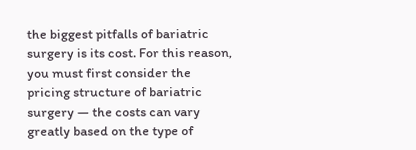the biggest pitfalls of bariatric surgery is its cost. For this reason, you must first consider the pricing structure of bariatric surgery — the costs can vary greatly based on the type of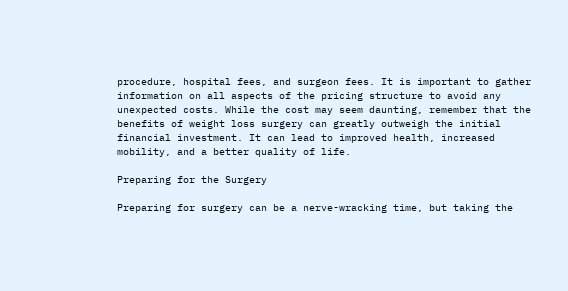procedure, hospital fees, and surgeon fees. It is important to gather information on all aspects of the pricing structure to avoid any unexpected costs. While the cost may seem daunting, remember that the benefits of weight loss surgery can greatly outweigh the initial financial investment. It can lead to improved health, increased mobility, and a better quality of life.

Preparing for the Surgery

Preparing for surgery can be a nerve-wracking time, but taking the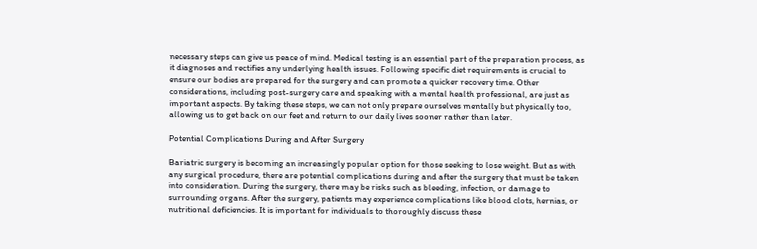necessary steps can give us peace of mind. Medical testing is an essential part of the preparation process, as it diagnoses and rectifies any underlying health issues. Following specific diet requirements is crucial to ensure our bodies are prepared for the surgery and can promote a quicker recovery time. Other considerations, including post-surgery care and speaking with a mental health professional, are just as important aspects. By taking these steps, we can not only prepare ourselves mentally but physically too, allowing us to get back on our feet and return to our daily lives sooner rather than later.

Potential Complications During and After Surgery

Bariatric surgery is becoming an increasingly popular option for those seeking to lose weight. But as with any surgical procedure, there are potential complications during and after the surgery that must be taken into consideration. During the surgery, there may be risks such as bleeding, infection, or damage to surrounding organs. After the surgery, patients may experience complications like blood clots, hernias, or nutritional deficiencies. It is important for individuals to thoroughly discuss these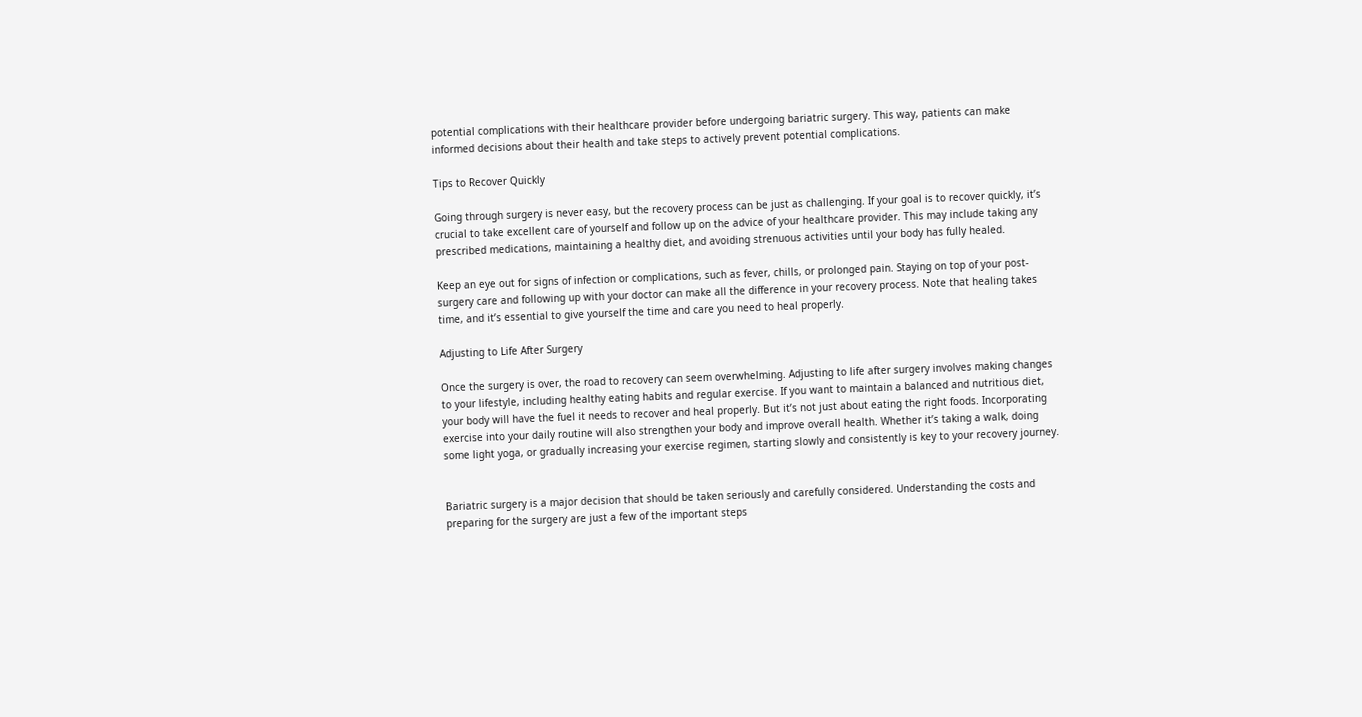potential complications with their healthcare provider before undergoing bariatric surgery. This way, patients can make informed decisions about their health and take steps to actively prevent potential complications.

Tips to Recover Quickly

Going through surgery is never easy, but the recovery process can be just as challenging. If your goal is to recover quickly, it’s crucial to take excellent care of yourself and follow up on the advice of your healthcare provider. This may include taking any prescribed medications, maintaining a healthy diet, and avoiding strenuous activities until your body has fully healed.

Keep an eye out for signs of infection or complications, such as fever, chills, or prolonged pain. Staying on top of your post-surgery care and following up with your doctor can make all the difference in your recovery process. Note that healing takes time, and it’s essential to give yourself the time and care you need to heal properly.

Adjusting to Life After Surgery

Once the surgery is over, the road to recovery can seem overwhelming. Adjusting to life after surgery involves making changes to your lifestyle, including healthy eating habits and regular exercise. If you want to maintain a balanced and nutritious diet, your body will have the fuel it needs to recover and heal properly. But it’s not just about eating the right foods. Incorporating exercise into your daily routine will also strengthen your body and improve overall health. Whether it’s taking a walk, doing some light yoga, or gradually increasing your exercise regimen, starting slowly and consistently is key to your recovery journey.


Bariatric surgery is a major decision that should be taken seriously and carefully considered. Understanding the costs and preparing for the surgery are just a few of the important steps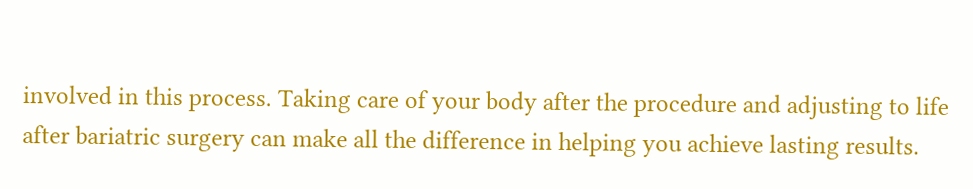involved in this process. Taking care of your body after the procedure and adjusting to life after bariatric surgery can make all the difference in helping you achieve lasting results.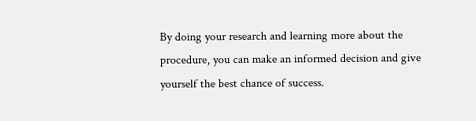By doing your research and learning more about the procedure, you can make an informed decision and give yourself the best chance of success.